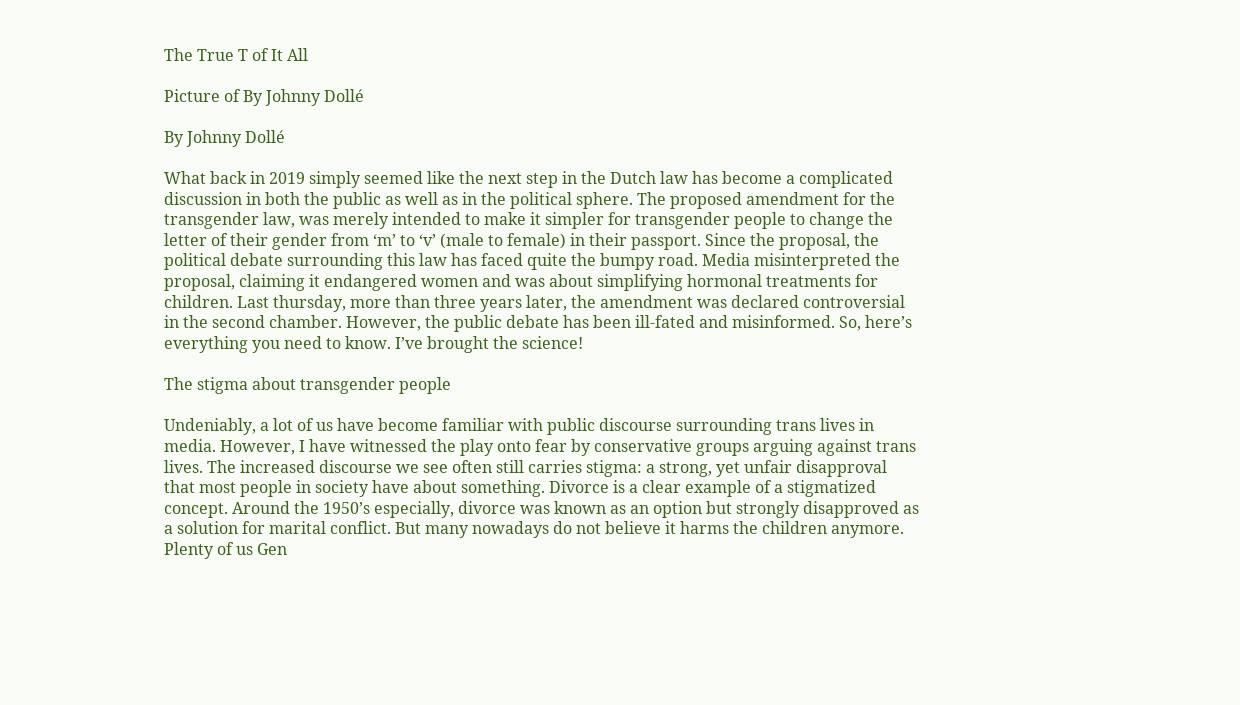The True T of It All

Picture of By Johnny Dollé

By Johnny Dollé

What back in 2019 simply seemed like the next step in the Dutch law has become a complicated discussion in both the public as well as in the political sphere. The proposed amendment for the transgender law, was merely intended to make it simpler for transgender people to change the letter of their gender from ‘m’ to ‘v’ (male to female) in their passport. Since the proposal, the political debate surrounding this law has faced quite the bumpy road. Media misinterpreted the proposal, claiming it endangered women and was about simplifying hormonal treatments for children. Last thursday, more than three years later, the amendment was declared controversial in the second chamber. However, the public debate has been ill-fated and misinformed. So, here’s everything you need to know. I’ve brought the science!

The stigma about transgender people

Undeniably, a lot of us have become familiar with public discourse surrounding trans lives in media. However, I have witnessed the play onto fear by conservative groups arguing against trans lives. The increased discourse we see often still carries stigma: a strong, yet unfair disapproval that most people in society have about something. Divorce is a clear example of a stigmatized concept. Around the 1950’s especially, divorce was known as an option but strongly disapproved as a solution for marital conflict. But many nowadays do not believe it harms the children anymore. Plenty of us Gen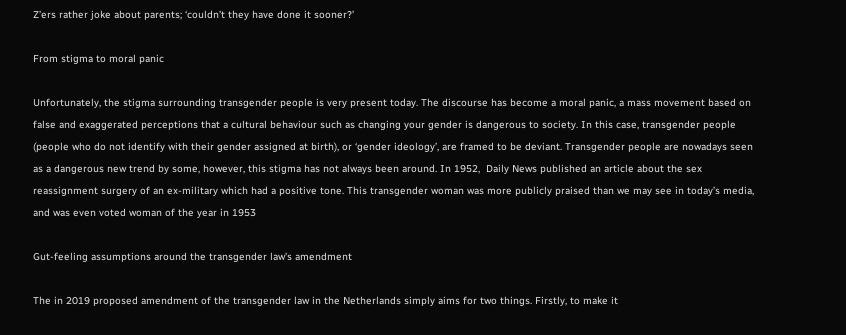Z’ers rather joke about parents; ‘couldn’t they have done it sooner?’

From stigma to moral panic

Unfortunately, the stigma surrounding transgender people is very present today. The discourse has become a moral panic, a mass movement based on false and exaggerated perceptions that a cultural behaviour such as changing your gender is dangerous to society. In this case, transgender people (people who do not identify with their gender assigned at birth), or ‘gender ideology’, are framed to be deviant. Transgender people are nowadays seen as a dangerous new trend by some, however, this stigma has not always been around. In 1952,  Daily News published an article about the sex reassignment surgery of an ex-military which had a positive tone. This transgender woman was more publicly praised than we may see in today’s media, and was even voted woman of the year in 1953

Gut-feeling assumptions around the transgender law’s amendment

The in 2019 proposed amendment of the transgender law in the Netherlands simply aims for two things. Firstly, to make it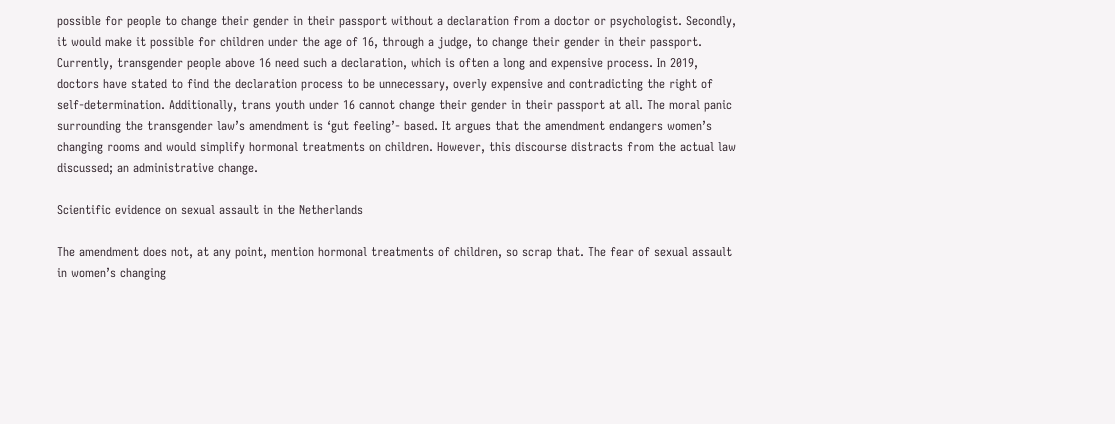possible for people to change their gender in their passport without a declaration from a doctor or psychologist. Secondly, it would make it possible for children under the age of 16, through a judge, to change their gender in their passport. Currently, transgender people above 16 need such a declaration, which is often a long and expensive process. In 2019, doctors have stated to find the declaration process to be unnecessary, overly expensive and contradicting the right of self-determination. Additionally, trans youth under 16 cannot change their gender in their passport at all. The moral panic surrounding the transgender law’s amendment is ‘gut feeling’- based. It argues that the amendment endangers women’s changing rooms and would simplify hormonal treatments on children. However, this discourse distracts from the actual law discussed; an administrative change.

Scientific evidence on sexual assault in the Netherlands

The amendment does not, at any point, mention hormonal treatments of children, so scrap that. The fear of sexual assault in women’s changing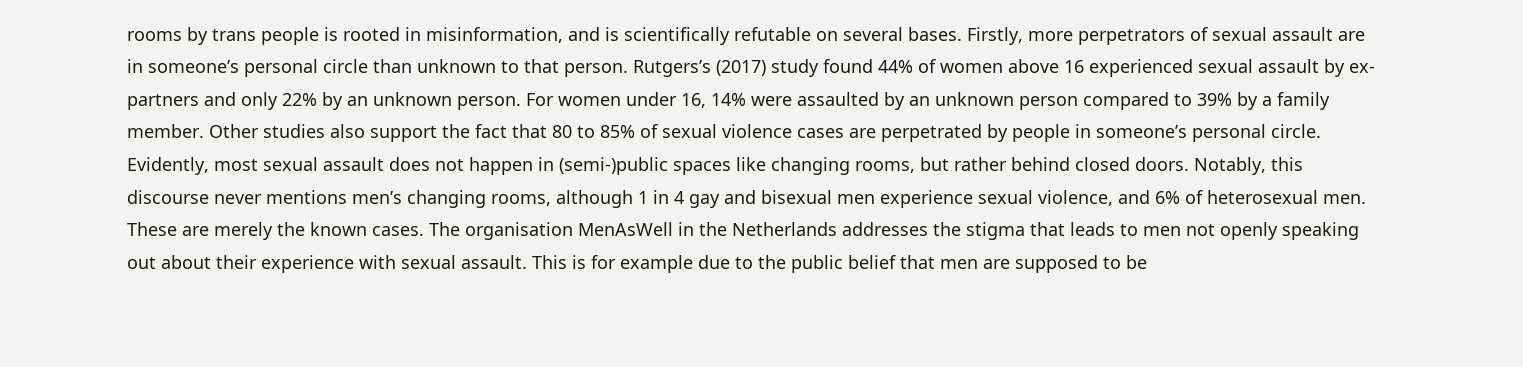rooms by trans people is rooted in misinformation, and is scientifically refutable on several bases. Firstly, more perpetrators of sexual assault are in someone’s personal circle than unknown to that person. Rutgers’s (2017) study found 44% of women above 16 experienced sexual assault by ex-partners and only 22% by an unknown person. For women under 16, 14% were assaulted by an unknown person compared to 39% by a family member. Other studies also support the fact that 80 to 85% of sexual violence cases are perpetrated by people in someone’s personal circle. Evidently, most sexual assault does not happen in (semi-)public spaces like changing rooms, but rather behind closed doors. Notably, this discourse never mentions men’s changing rooms, although 1 in 4 gay and bisexual men experience sexual violence, and 6% of heterosexual men. These are merely the known cases. The organisation MenAsWell in the Netherlands addresses the stigma that leads to men not openly speaking out about their experience with sexual assault. This is for example due to the public belief that men are supposed to be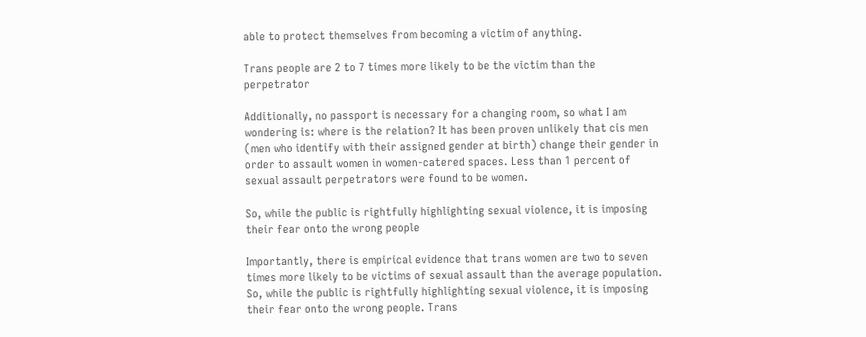able to protect themselves from becoming a victim of anything.

Trans people are 2 to 7 times more likely to be the victim than the perpetrator

Additionally, no passport is necessary for a changing room, so what I am wondering is: where is the relation? It has been proven unlikely that cis men (men who identify with their assigned gender at birth) change their gender in order to assault women in women-catered spaces. Less than 1 percent of sexual assault perpetrators were found to be women.

So, while the public is rightfully highlighting sexual violence, it is imposing their fear onto the wrong people

Importantly, there is empirical evidence that trans women are two to seven times more likely to be victims of sexual assault than the average population. So, while the public is rightfully highlighting sexual violence, it is imposing their fear onto the wrong people. Trans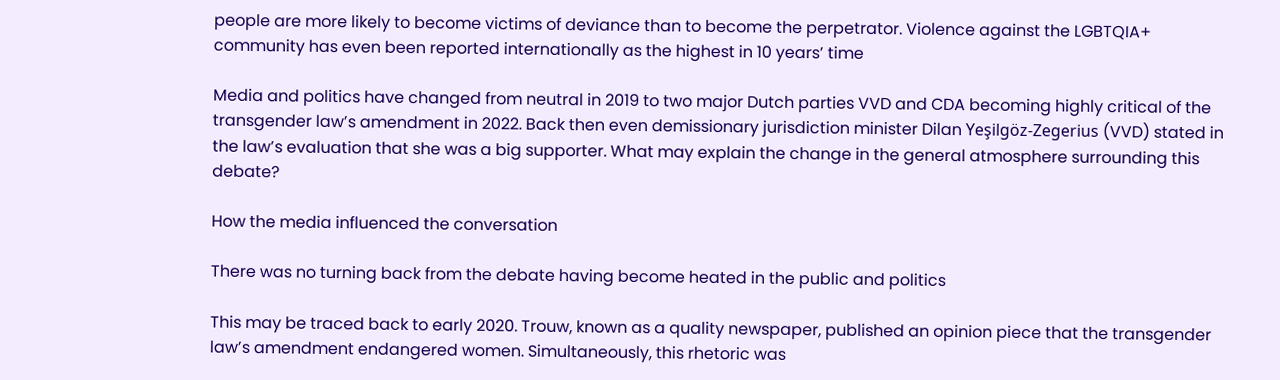people are more likely to become victims of deviance than to become the perpetrator. Violence against the LGBTQIA+ community has even been reported internationally as the highest in 10 years’ time

Media and politics have changed from neutral in 2019 to two major Dutch parties VVD and CDA becoming highly critical of the transgender law’s amendment in 2022. Back then even demissionary jurisdiction minister Dilan Yeşilgöz-Zegerius (VVD) stated in the law’s evaluation that she was a big supporter. What may explain the change in the general atmosphere surrounding this debate?

How the media influenced the conversation

There was no turning back from the debate having become heated in the public and politics

This may be traced back to early 2020. Trouw, known as a quality newspaper, published an opinion piece that the transgender law’s amendment endangered women. Simultaneously, this rhetoric was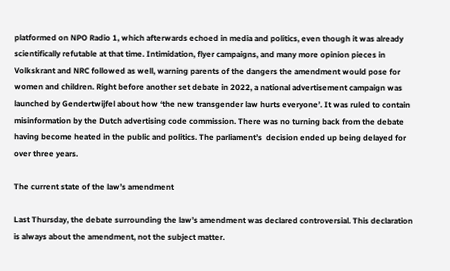platformed on NPO Radio 1, which afterwards echoed in media and politics, even though it was already scientifically refutable at that time. Intimidation, flyer campaigns, and many more opinion pieces in Volkskrant and NRC followed as well, warning parents of the dangers the amendment would pose for women and children. Right before another set debate in 2022, a national advertisement campaign was launched by Gendertwijfel about how ‘the new transgender law hurts everyone’. It was ruled to contain misinformation by the Dutch advertising code commission. There was no turning back from the debate having become heated in the public and politics. The parliament’s  decision ended up being delayed for over three years.

The current state of the law’s amendment

Last Thursday, the debate surrounding the law’s amendment was declared controversial. This declaration is always about the amendment, not the subject matter.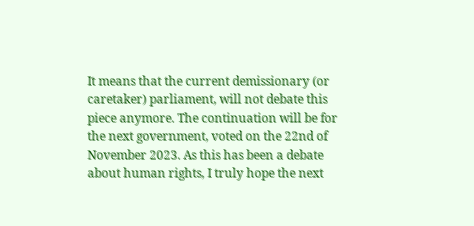It means that the current demissionary (or caretaker) parliament, will not debate this piece anymore. The continuation will be for the next government, voted on the 22nd of November 2023. As this has been a debate about human rights, I truly hope the next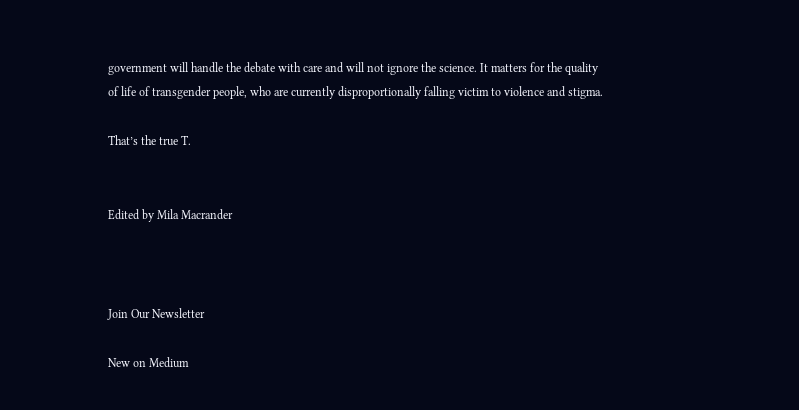government will handle the debate with care and will not ignore the science. It matters for the quality of life of transgender people, who are currently disproportionally falling victim to violence and stigma.

That’s the true T.


Edited by Mila Macrander



Join Our Newsletter

New on Medium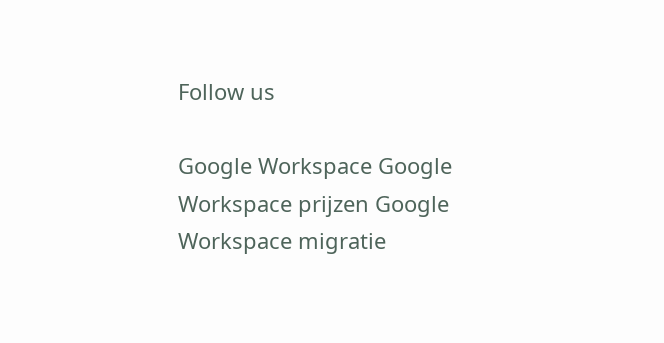Follow us

Google Workspace Google Workspace prijzen Google Workspace migratie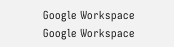Google Workspace Google Workspace